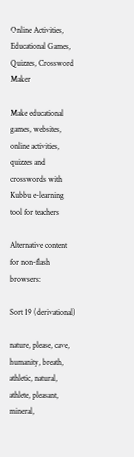Online Activities, Educational Games, Quizzes, Crossword Maker

Make educational games, websites, online activities, quizzes and crosswords with Kubbu e-learning tool for teachers

Alternative content for non-flash browsers:

Sort 19 (derivational)

nature, please, cave, humanity, breath, athletic, natural, athlete, pleasant, mineral,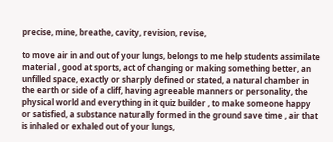precise, mine, breathe, cavity, revision, revise,

to move air in and out of your lungs, belongs to me help students assimilate material , good at sports, act of changing or making something better, an unfilled space, exactly or sharply defined or stated, a natural chamber in the earth or side of a cliff, having agreeable manners or personality, the physical world and everything in it quiz builder , to make someone happy or satisfied, a substance naturally formed in the ground save time , air that is inhaled or exhaled out of your lungs,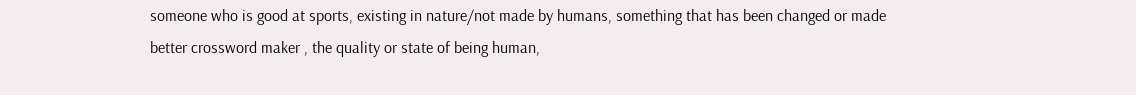someone who is good at sports, existing in nature/not made by humans, something that has been changed or made better crossword maker , the quality or state of being human,